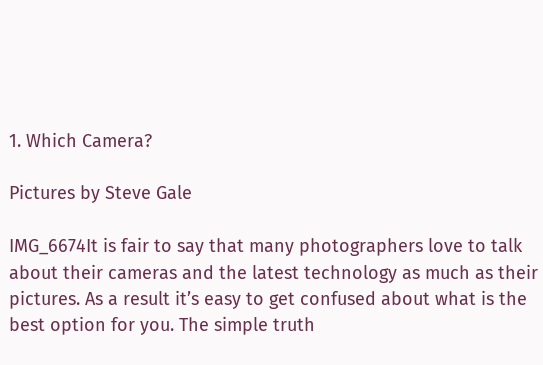1. Which Camera?

Pictures by Steve Gale

IMG_6674It is fair to say that many photographers love to talk about their cameras and the latest technology as much as their pictures. As a result it’s easy to get confused about what is the best option for you. The simple truth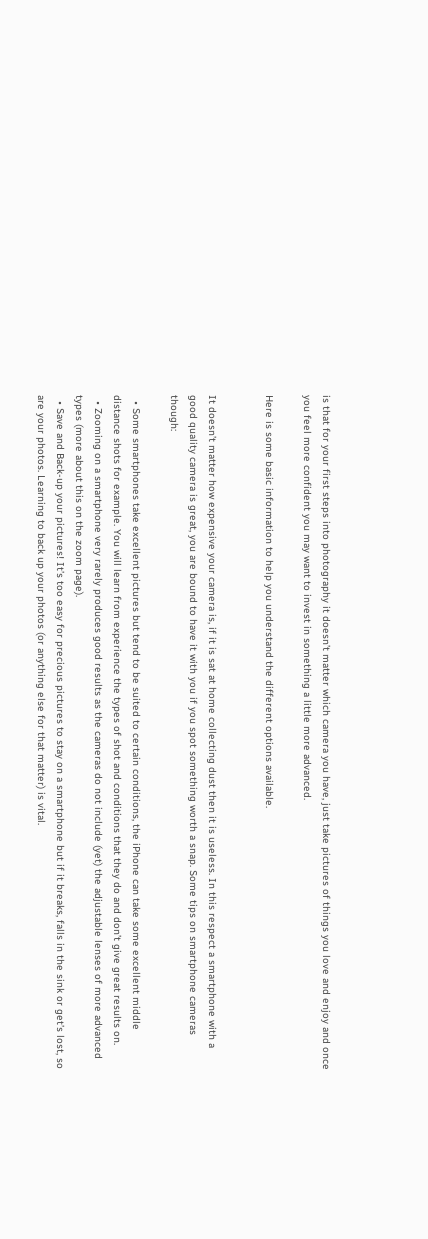is that for your first steps into photography it doesn’t matter which camera you have, just take pictures of things you love and enjoy and once you feel more confident you may want to invest in something a little more advanced.

Here is some basic information to help you understand the different options available.


It doesn’t matter how expensive your camera is, if it is sat at home collecting dust then it is useless. In this respect a smartphone with a good quality camera is great, you are bound to have it with you if you spot something worth a snap. Some tips on smartphone cameras though:

  • Some smartphones take excellent pictures but tend to be suited to certain conditions, the iPhone can take some excellent middle distance shots for example. You will learn from experience the types of shot and conditions that they do and don’t give great results on.
  • Zooming on a smartphone very rarely produces good results as the cameras do not include (yet) the adjustable lenses of more advanced types (more about this on the zoom page).
  • Save and Back-up your pictures! It’s too easy for precious pictures to stay on a smartphone but if it breaks, falls in the sink or get’s lost, so are your photos. Learning to back up your photos (or anything else for that matter) is vital.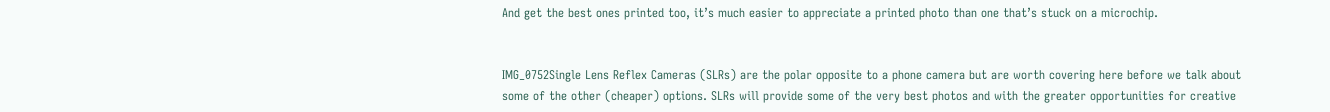And get the best ones printed too, it’s much easier to appreciate a printed photo than one that’s stuck on a microchip.


IMG_0752Single Lens Reflex Cameras (SLRs) are the polar opposite to a phone camera but are worth covering here before we talk about some of the other (cheaper) options. SLRs will provide some of the very best photos and with the greater opportunities for creative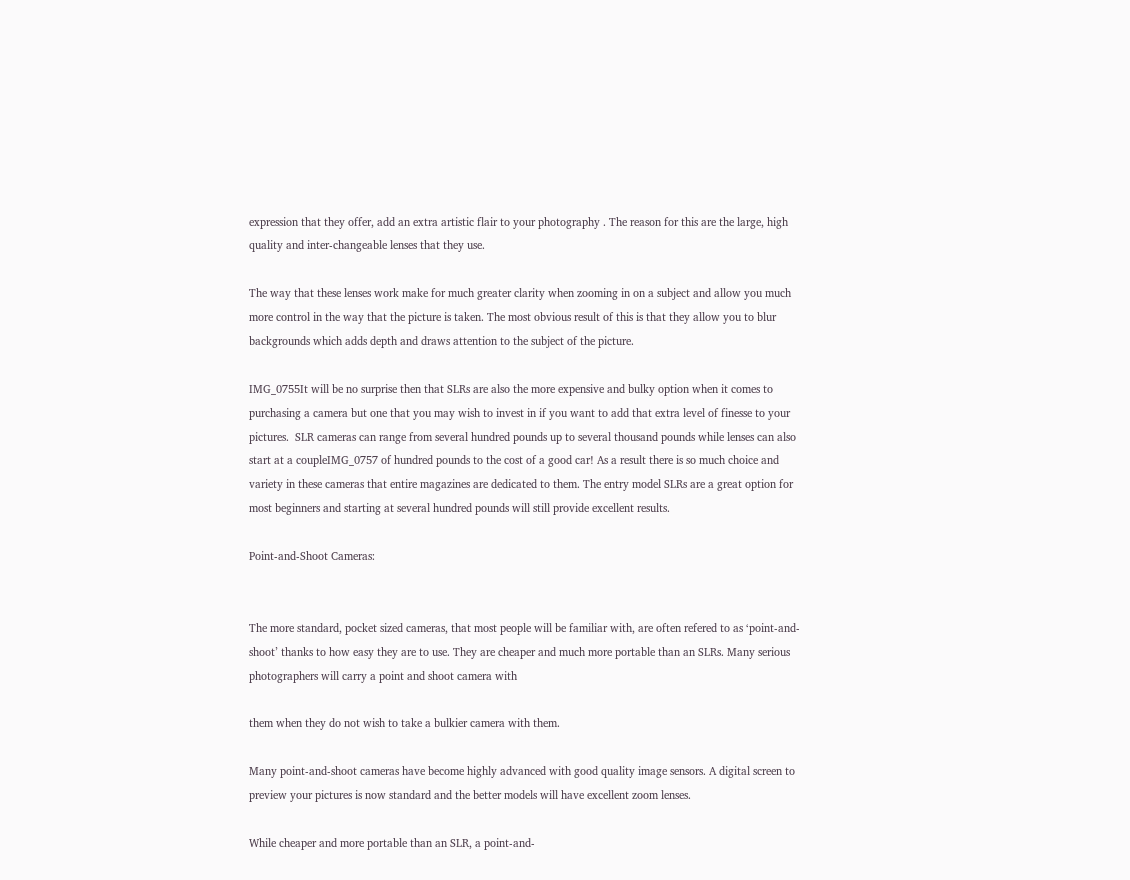expression that they offer, add an extra artistic flair to your photography . The reason for this are the large, high quality and inter-changeable lenses that they use.

The way that these lenses work make for much greater clarity when zooming in on a subject and allow you much more control in the way that the picture is taken. The most obvious result of this is that they allow you to blur backgrounds which adds depth and draws attention to the subject of the picture.

IMG_0755It will be no surprise then that SLRs are also the more expensive and bulky option when it comes to purchasing a camera but one that you may wish to invest in if you want to add that extra level of finesse to your pictures.  SLR cameras can range from several hundred pounds up to several thousand pounds while lenses can also start at a coupleIMG_0757 of hundred pounds to the cost of a good car! As a result there is so much choice and variety in these cameras that entire magazines are dedicated to them. The entry model SLRs are a great option for most beginners and starting at several hundred pounds will still provide excellent results.

Point-and-Shoot Cameras:


The more standard, pocket sized cameras, that most people will be familiar with, are often refered to as ‘point-and-shoot’ thanks to how easy they are to use. They are cheaper and much more portable than an SLRs. Many serious photographers will carry a point and shoot camera with

them when they do not wish to take a bulkier camera with them.

Many point-and-shoot cameras have become highly advanced with good quality image sensors. A digital screen to preview your pictures is now standard and the better models will have excellent zoom lenses.

While cheaper and more portable than an SLR, a point-and-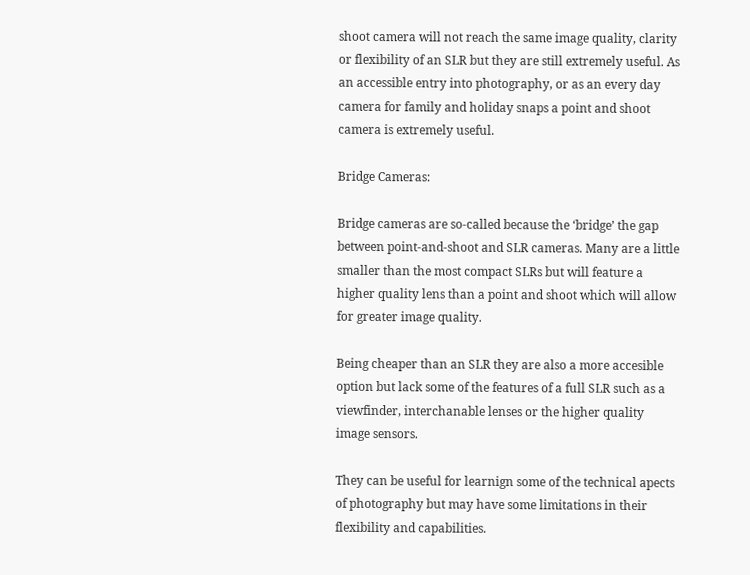shoot camera will not reach the same image quality, clarity or flexibility of an SLR but they are still extremely useful. As an accessible entry into photography, or as an every day camera for family and holiday snaps a point and shoot camera is extremely useful.

Bridge Cameras:

Bridge cameras are so-called because the ‘bridge’ the gap between point-and-shoot and SLR cameras. Many are a little smaller than the most compact SLRs but will feature a higher quality lens than a point and shoot which will allow for greater image quality.

Being cheaper than an SLR they are also a more accesible option but lack some of the features of a full SLR such as a viewfinder, interchanable lenses or the higher quality image sensors.

They can be useful for learnign some of the technical apects of photography but may have some limitations in their flexibility and capabilities.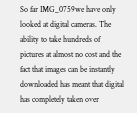So far IMG_0759we have only looked at digital cameras. The ability to take hundreds of pictures at almost no cost and the fact that images can be instantly downloaded has meant that digital has completely taken over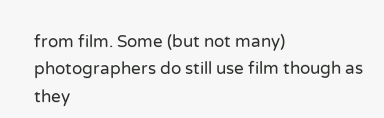from film. Some (but not many) photographers do still use film though as they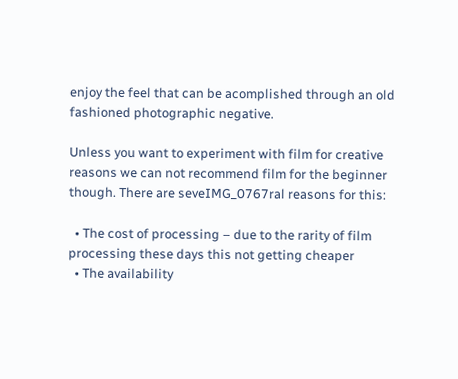enjoy the feel that can be acomplished through an old fashioned photographic negative.

Unless you want to experiment with film for creative reasons we can not recommend film for the beginner though. There are seveIMG_0767ral reasons for this:

  • The cost of processing – due to the rarity of film processing these days this not getting cheaper
  • The availability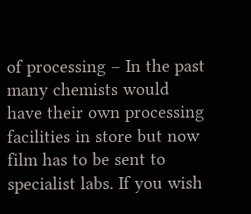of processing – In the past many chemists would have their own processing facilities in store but now film has to be sent to specialist labs. If you wish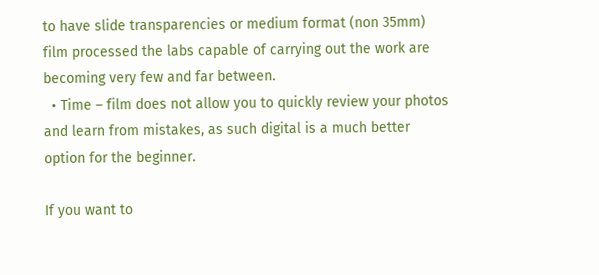to have slide transparencies or medium format (non 35mm) film processed the labs capable of carrying out the work are becoming very few and far between.
  • Time – film does not allow you to quickly review your photos and learn from mistakes, as such digital is a much better option for the beginner.

If you want to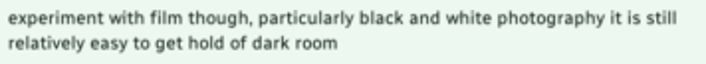experiment with film though, particularly black and white photography it is still relatively easy to get hold of dark room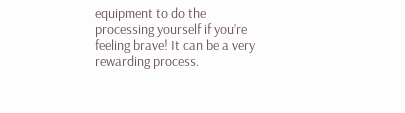equipment to do the processing yourself if you’re feeling brave! It can be a very rewarding process.